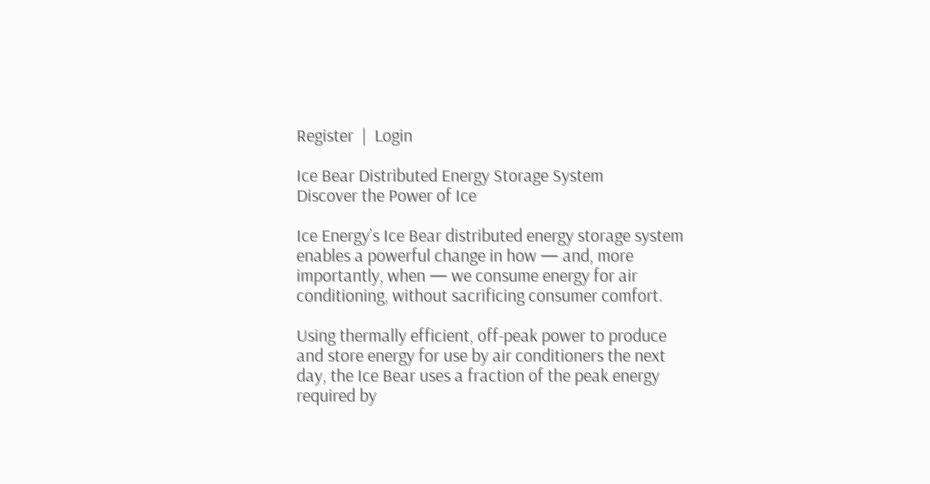Register  |  Login

Ice Bear Distributed Energy Storage System
Discover the Power of Ice

Ice Energy’s Ice Bear distributed energy storage system enables a powerful change in how — and, more importantly, when — we consume energy for air conditioning, without sacrificing consumer comfort.

Using thermally efficient, off-peak power to produce and store energy for use by air conditioners the next day, the Ice Bear uses a fraction of the peak energy required by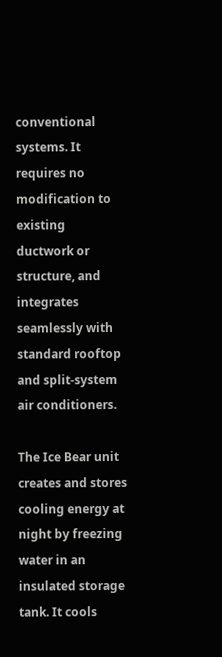conventional systems. It requires no modification to existing
ductwork or structure, and integrates seamlessly with standard rooftop and split-system air conditioners.

The Ice Bear unit creates and stores cooling energy at night by freezing water in an insulated storage tank. It cools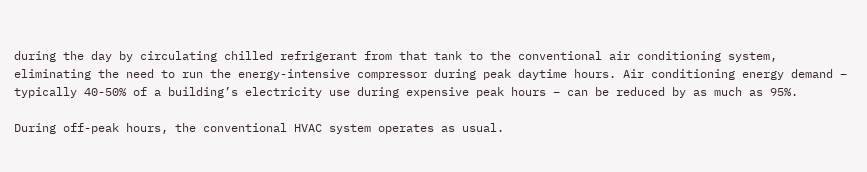during the day by circulating chilled refrigerant from that tank to the conventional air conditioning system, eliminating the need to run the energy-intensive compressor during peak daytime hours. Air conditioning energy demand – typically 40-50% of a building’s electricity use during expensive peak hours – can be reduced by as much as 95%.

During off-peak hours, the conventional HVAC system operates as usual.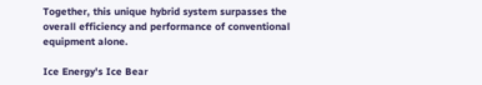Together, this unique hybrid system surpasses the overall efficiency and performance of conventional equipment alone.

Ice Energy's Ice Bear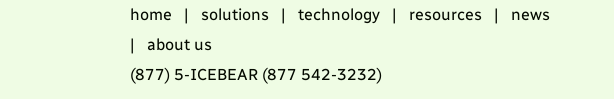home   |   solutions   |   technology   |   resources   |   news   |   about us
(877) 5-ICEBEAR (877 542-3232)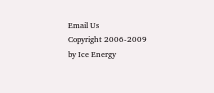Email Us
Copyright 2006-2009 by Ice Energy